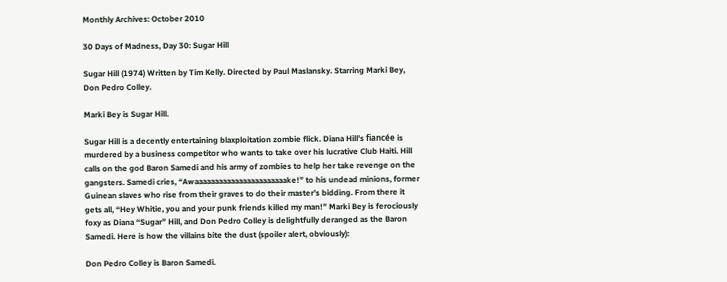Monthly Archives: October 2010

30 Days of Madness, Day 30: Sugar Hill

Sugar Hill (1974) Written by Tim Kelly. Directed by Paul Maslansky. Starring Marki Bey, Don Pedro Colley.

Marki Bey is Sugar Hill.

Sugar Hill is a decently entertaining blaxploitation zombie flick. Diana Hill’s fiancée is murdered by a business competitor who wants to take over his lucrative Club Haiti. Hill calls on the god Baron Samedi and his army of zombies to help her take revenge on the gangsters. Samedi cries, “Awaaaaaaaaaaaaaaaaaaaaaaake!” to his undead minions, former Guinean slaves who rise from their graves to do their master’s bidding. From there it gets all, “Hey Whitie, you and your punk friends killed my man!” Marki Bey is ferociously foxy as Diana “Sugar” Hill, and Don Pedro Colley is delightfully deranged as the Baron Samedi. Here is how the villains bite the dust (spoiler alert, obviously):

Don Pedro Colley is Baron Samedi.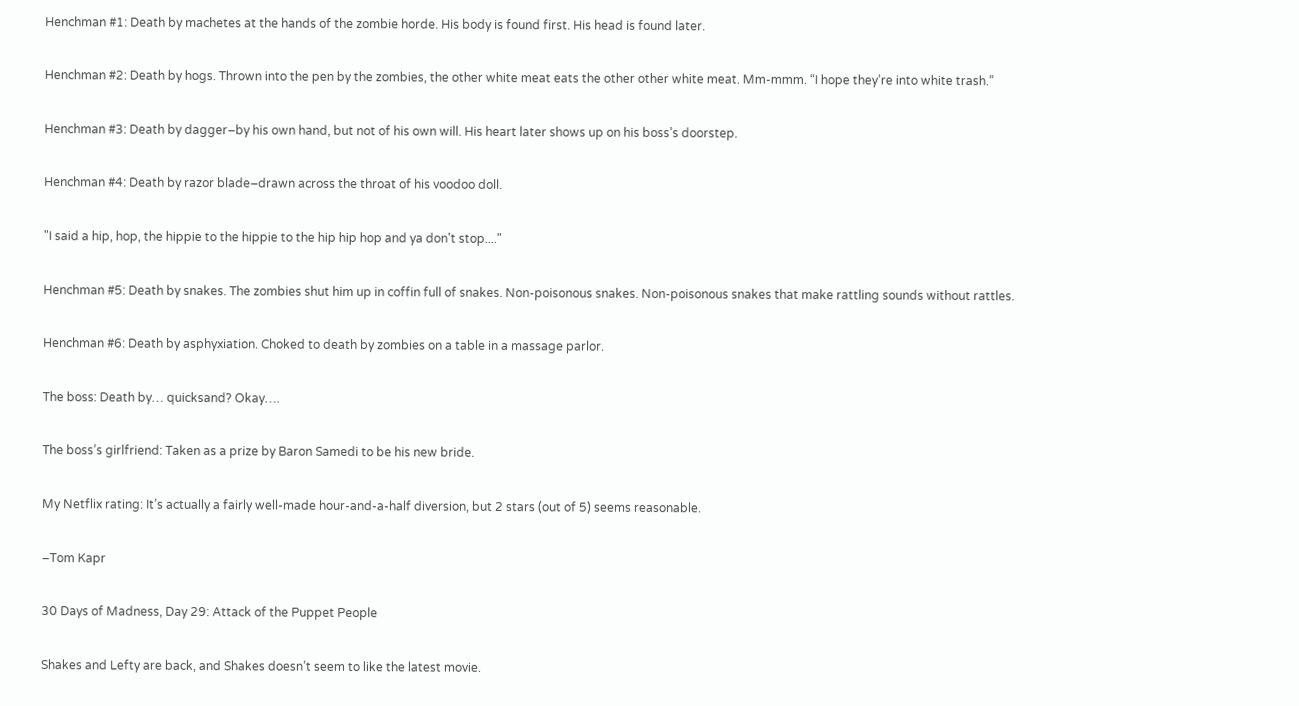Henchman #1: Death by machetes at the hands of the zombie horde. His body is found first. His head is found later.

Henchman #2: Death by hogs. Thrown into the pen by the zombies, the other white meat eats the other other white meat. Mm-mmm. “I hope they’re into white trash.”

Henchman #3: Death by dagger–by his own hand, but not of his own will. His heart later shows up on his boss’s doorstep.

Henchman #4: Death by razor blade–drawn across the throat of his voodoo doll.

"I said a hip, hop, the hippie to the hippie to the hip hip hop and ya don't stop...."

Henchman #5: Death by snakes. The zombies shut him up in coffin full of snakes. Non-poisonous snakes. Non-poisonous snakes that make rattling sounds without rattles.

Henchman #6: Death by asphyxiation. Choked to death by zombies on a table in a massage parlor.

The boss: Death by… quicksand? Okay….

The boss’s girlfriend: Taken as a prize by Baron Samedi to be his new bride.

My Netflix rating: It’s actually a fairly well-made hour-and-a-half diversion, but 2 stars (out of 5) seems reasonable.

–Tom Kapr

30 Days of Madness, Day 29: Attack of the Puppet People

Shakes and Lefty are back, and Shakes doesn’t seem to like the latest movie.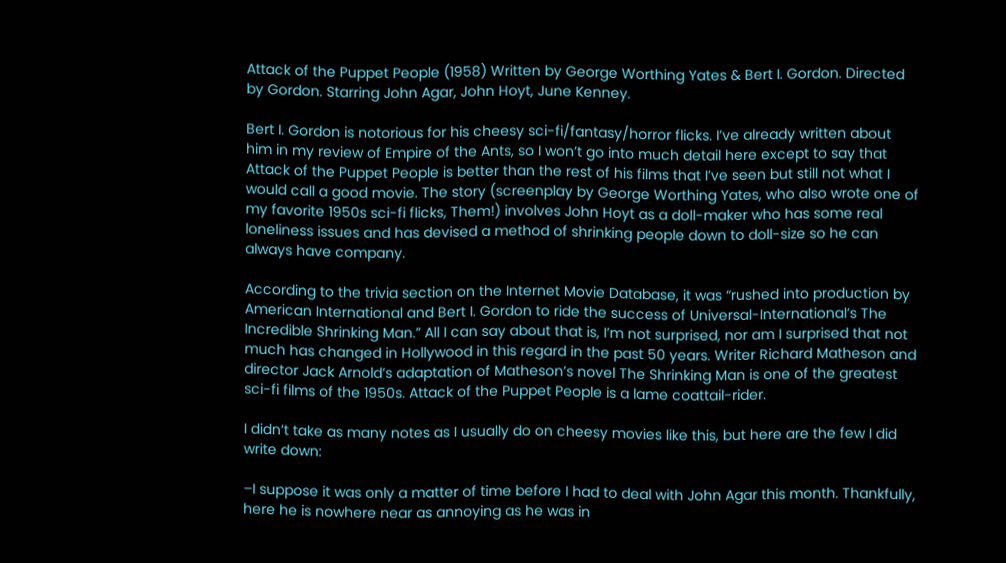Attack of the Puppet People (1958) Written by George Worthing Yates & Bert I. Gordon. Directed by Gordon. Starring John Agar, John Hoyt, June Kenney.

Bert I. Gordon is notorious for his cheesy sci-fi/fantasy/horror flicks. I’ve already written about him in my review of Empire of the Ants, so I won’t go into much detail here except to say that Attack of the Puppet People is better than the rest of his films that I’ve seen but still not what I would call a good movie. The story (screenplay by George Worthing Yates, who also wrote one of my favorite 1950s sci-fi flicks, Them!) involves John Hoyt as a doll-maker who has some real loneliness issues and has devised a method of shrinking people down to doll-size so he can always have company.

According to the trivia section on the Internet Movie Database, it was “rushed into production by American International and Bert I. Gordon to ride the success of Universal-International’s The Incredible Shrinking Man.” All I can say about that is, I’m not surprised, nor am I surprised that not much has changed in Hollywood in this regard in the past 50 years. Writer Richard Matheson and director Jack Arnold’s adaptation of Matheson’s novel The Shrinking Man is one of the greatest sci-fi films of the 1950s. Attack of the Puppet People is a lame coattail-rider.

I didn’t take as many notes as I usually do on cheesy movies like this, but here are the few I did write down:

–I suppose it was only a matter of time before I had to deal with John Agar this month. Thankfully, here he is nowhere near as annoying as he was in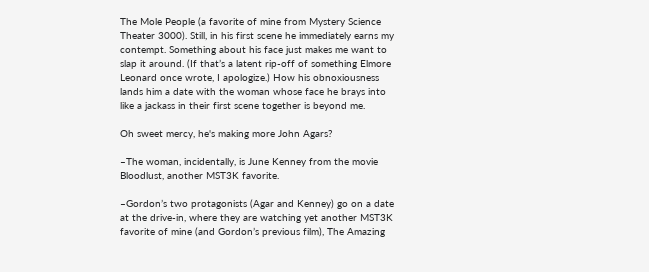The Mole People (a favorite of mine from Mystery Science Theater 3000). Still, in his first scene he immediately earns my contempt. Something about his face just makes me want to slap it around. (If that’s a latent rip-off of something Elmore Leonard once wrote, I apologize.) How his obnoxiousness lands him a date with the woman whose face he brays into like a jackass in their first scene together is beyond me.

Oh sweet mercy, he's making more John Agars?

–The woman, incidentally, is June Kenney from the movie Bloodlust, another MST3K favorite.

–Gordon’s two protagonists (Agar and Kenney) go on a date at the drive-in, where they are watching yet another MST3K favorite of mine (and Gordon’s previous film), The Amazing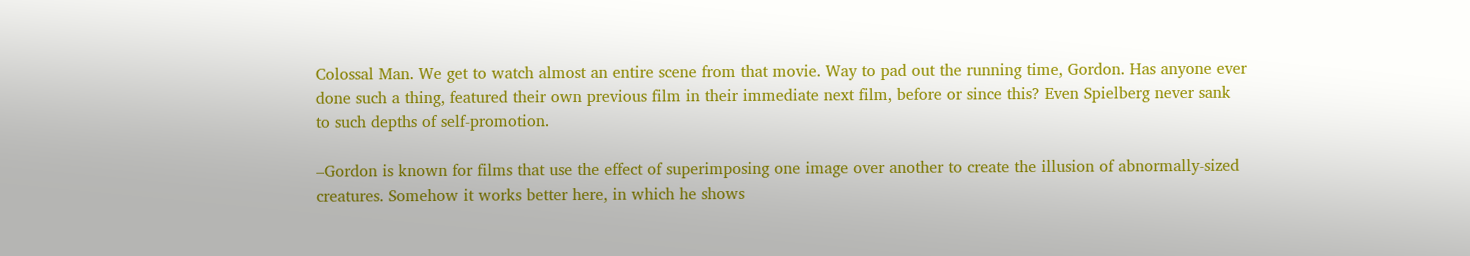Colossal Man. We get to watch almost an entire scene from that movie. Way to pad out the running time, Gordon. Has anyone ever done such a thing, featured their own previous film in their immediate next film, before or since this? Even Spielberg never sank to such depths of self-promotion.

–Gordon is known for films that use the effect of superimposing one image over another to create the illusion of abnormally-sized creatures. Somehow it works better here, in which he shows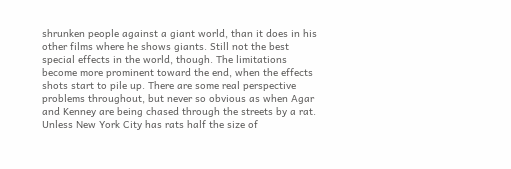shrunken people against a giant world, than it does in his other films where he shows giants. Still not the best special effects in the world, though. The limitations become more prominent toward the end, when the effects shots start to pile up. There are some real perspective problems throughout, but never so obvious as when Agar and Kenney are being chased through the streets by a rat. Unless New York City has rats half the size of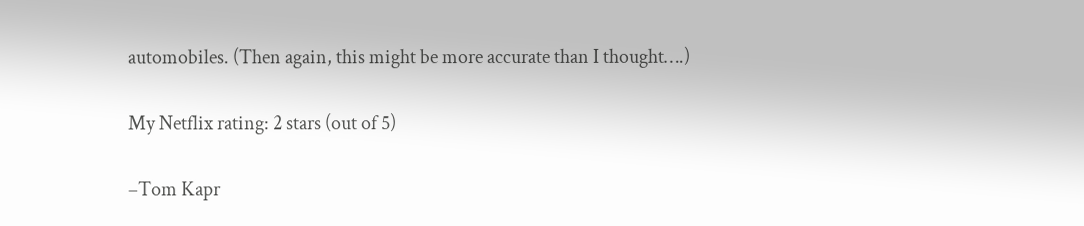automobiles. (Then again, this might be more accurate than I thought….)

My Netflix rating: 2 stars (out of 5)

–Tom Kapr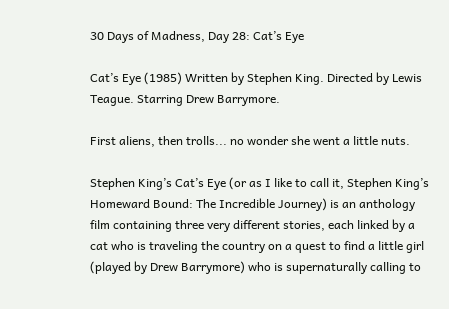30 Days of Madness, Day 28: Cat’s Eye

Cat’s Eye (1985) Written by Stephen King. Directed by Lewis Teague. Starring Drew Barrymore.

First aliens, then trolls... no wonder she went a little nuts.

Stephen King’s Cat’s Eye (or as I like to call it, Stephen King’s Homeward Bound: The Incredible Journey) is an anthology film containing three very different stories, each linked by a cat who is traveling the country on a quest to find a little girl (played by Drew Barrymore) who is supernaturally calling to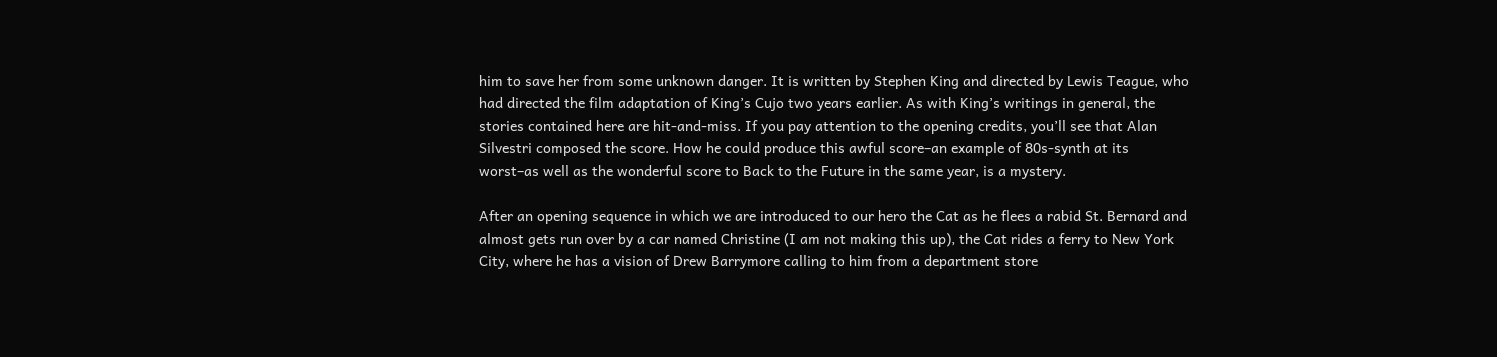him to save her from some unknown danger. It is written by Stephen King and directed by Lewis Teague, who had directed the film adaptation of King’s Cujo two years earlier. As with King’s writings in general, the stories contained here are hit-and-miss. If you pay attention to the opening credits, you’ll see that Alan Silvestri composed the score. How he could produce this awful score–an example of 80s-synth at its worst–as well as the wonderful score to Back to the Future in the same year, is a mystery.

After an opening sequence in which we are introduced to our hero the Cat as he flees a rabid St. Bernard and almost gets run over by a car named Christine (I am not making this up), the Cat rides a ferry to New York City, where he has a vision of Drew Barrymore calling to him from a department store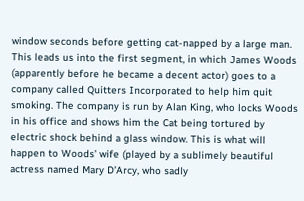window seconds before getting cat-napped by a large man. This leads us into the first segment, in which James Woods (apparently before he became a decent actor) goes to a company called Quitters Incorporated to help him quit smoking. The company is run by Alan King, who locks Woods in his office and shows him the Cat being tortured by electric shock behind a glass window. This is what will happen to Woods’ wife (played by a sublimely beautiful actress named Mary D’Arcy, who sadly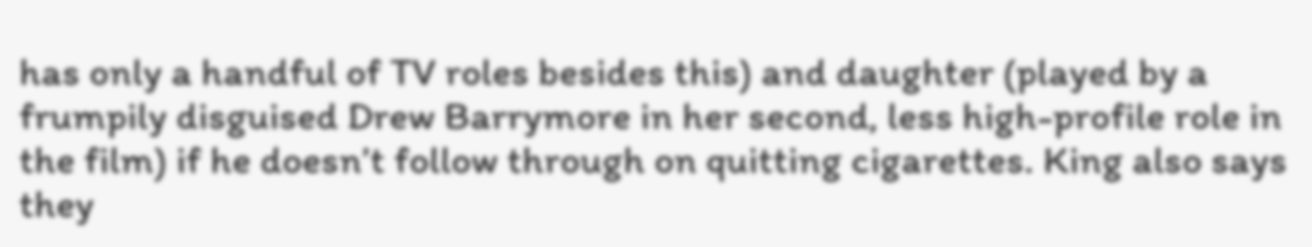has only a handful of TV roles besides this) and daughter (played by a frumpily disguised Drew Barrymore in her second, less high-profile role in the film) if he doesn’t follow through on quitting cigarettes. King also says they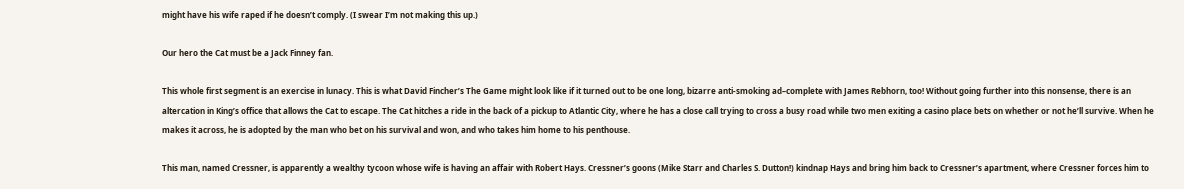might have his wife raped if he doesn’t comply. (I swear I’m not making this up.)

Our hero the Cat must be a Jack Finney fan.

This whole first segment is an exercise in lunacy. This is what David Fincher’s The Game might look like if it turned out to be one long, bizarre anti-smoking ad–complete with James Rebhorn, too! Without going further into this nonsense, there is an altercation in King’s office that allows the Cat to escape. The Cat hitches a ride in the back of a pickup to Atlantic City, where he has a close call trying to cross a busy road while two men exiting a casino place bets on whether or not he’ll survive. When he makes it across, he is adopted by the man who bet on his survival and won, and who takes him home to his penthouse.

This man, named Cressner, is apparently a wealthy tycoon whose wife is having an affair with Robert Hays. Cressner’s goons (Mike Starr and Charles S. Dutton!) kindnap Hays and bring him back to Cressner’s apartment, where Cressner forces him to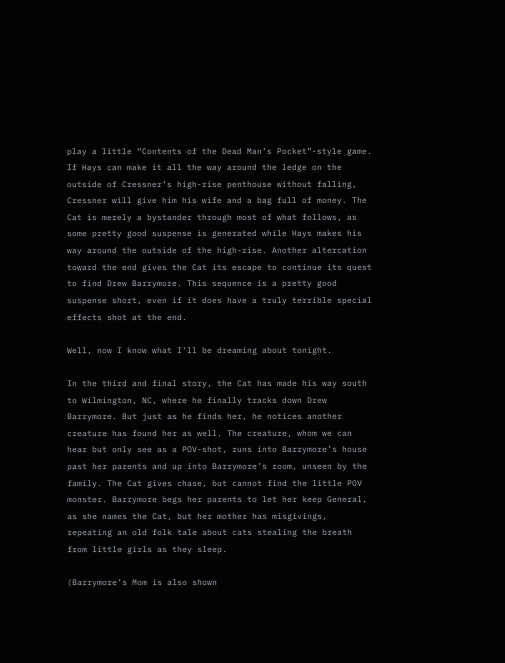play a little “Contents of the Dead Man’s Pocket”-style game. If Hays can make it all the way around the ledge on the outside of Cressner’s high-rise penthouse without falling, Cressner will give him his wife and a bag full of money. The Cat is merely a bystander through most of what follows, as some pretty good suspense is generated while Hays makes his way around the outside of the high-rise. Another altercation toward the end gives the Cat its escape to continue its quest to find Drew Barrymore. This sequence is a pretty good suspense short, even if it does have a truly terrible special effects shot at the end.

Well, now I know what I'll be dreaming about tonight.

In the third and final story, the Cat has made his way south to Wilmington, NC, where he finally tracks down Drew Barrymore. But just as he finds her, he notices another creature has found her as well. The creature, whom we can hear but only see as a POV-shot, runs into Barrymore’s house past her parents and up into Barrymore’s room, unseen by the family. The Cat gives chase, but cannot find the little POV monster. Barrymore begs her parents to let her keep General, as she names the Cat, but her mother has misgivings, repeating an old folk tale about cats stealing the breath from little girls as they sleep.

(Barrymore’s Mom is also shown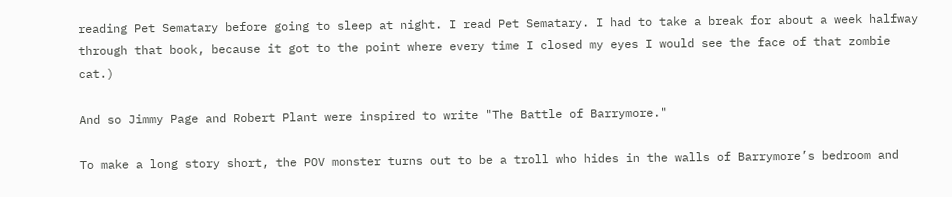reading Pet Sematary before going to sleep at night. I read Pet Sematary. I had to take a break for about a week halfway through that book, because it got to the point where every time I closed my eyes I would see the face of that zombie cat.)

And so Jimmy Page and Robert Plant were inspired to write "The Battle of Barrymore."

To make a long story short, the POV monster turns out to be a troll who hides in the walls of Barrymore’s bedroom and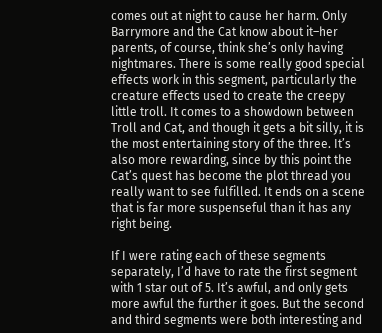comes out at night to cause her harm. Only Barrymore and the Cat know about it–her parents, of course, think she’s only having nightmares. There is some really good special effects work in this segment, particularly the creature effects used to create the creepy little troll. It comes to a showdown between Troll and Cat, and though it gets a bit silly, it is the most entertaining story of the three. It’s also more rewarding, since by this point the Cat’s quest has become the plot thread you really want to see fulfilled. It ends on a scene that is far more suspenseful than it has any right being.

If I were rating each of these segments separately, I’d have to rate the first segment with 1 star out of 5. It’s awful, and only gets more awful the further it goes. But the second and third segments were both interesting and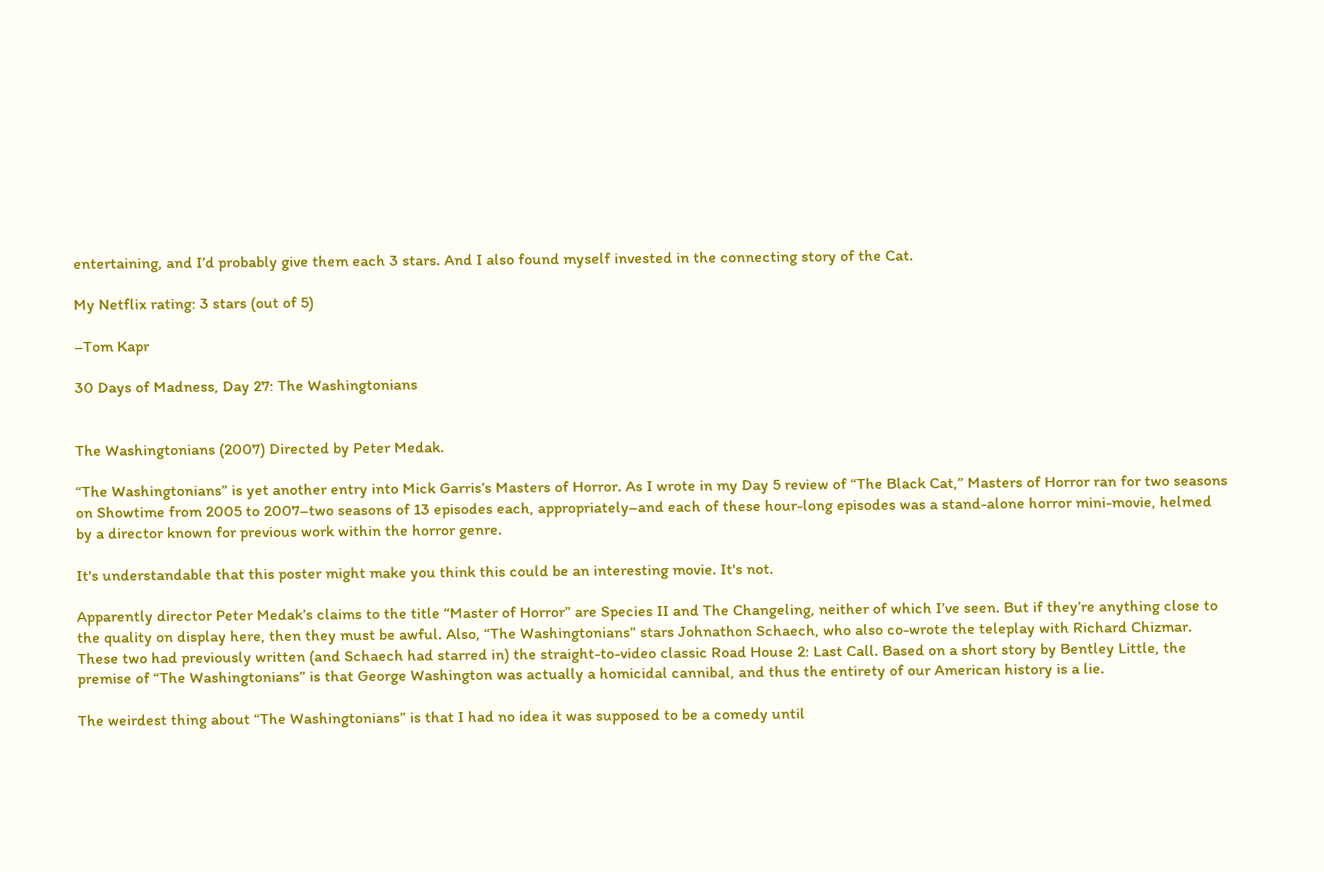entertaining, and I’d probably give them each 3 stars. And I also found myself invested in the connecting story of the Cat.

My Netflix rating: 3 stars (out of 5)

–Tom Kapr

30 Days of Madness, Day 27: The Washingtonians


The Washingtonians (2007) Directed by Peter Medak.

“The Washingtonians” is yet another entry into Mick Garris’s Masters of Horror. As I wrote in my Day 5 review of “The Black Cat,” Masters of Horror ran for two seasons on Showtime from 2005 to 2007–two seasons of 13 episodes each, appropriately–and each of these hour-long episodes was a stand-alone horror mini-movie, helmed by a director known for previous work within the horror genre.

It's understandable that this poster might make you think this could be an interesting movie. It's not.

Apparently director Peter Medak’s claims to the title “Master of Horror” are Species II and The Changeling, neither of which I’ve seen. But if they’re anything close to the quality on display here, then they must be awful. Also, “The Washingtonians” stars Johnathon Schaech, who also co-wrote the teleplay with Richard Chizmar. These two had previously written (and Schaech had starred in) the straight-to-video classic Road House 2: Last Call. Based on a short story by Bentley Little, the premise of “The Washingtonians” is that George Washington was actually a homicidal cannibal, and thus the entirety of our American history is a lie.

The weirdest thing about “The Washingtonians” is that I had no idea it was supposed to be a comedy until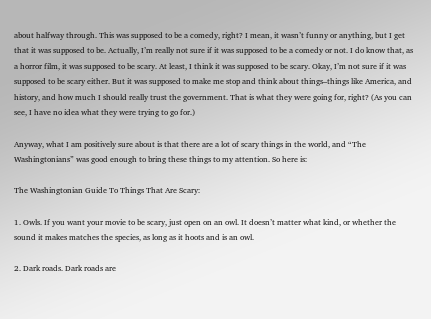about halfway through. This was supposed to be a comedy, right? I mean, it wasn’t funny or anything, but I get that it was supposed to be. Actually, I’m really not sure if it was supposed to be a comedy or not. I do know that, as a horror film, it was supposed to be scary. At least, I think it was supposed to be scary. Okay, I’m not sure if it was supposed to be scary either. But it was supposed to make me stop and think about things–things like America, and history, and how much I should really trust the government. That is what they were going for, right? (As you can see, I have no idea what they were trying to go for.)

Anyway, what I am positively sure about is that there are a lot of scary things in the world, and “The Washingtonians” was good enough to bring these things to my attention. So here is:

The Washingtonian Guide To Things That Are Scary:

1. Owls. If you want your movie to be scary, just open on an owl. It doesn’t matter what kind, or whether the sound it makes matches the species, as long as it hoots and is an owl.

2. Dark roads. Dark roads are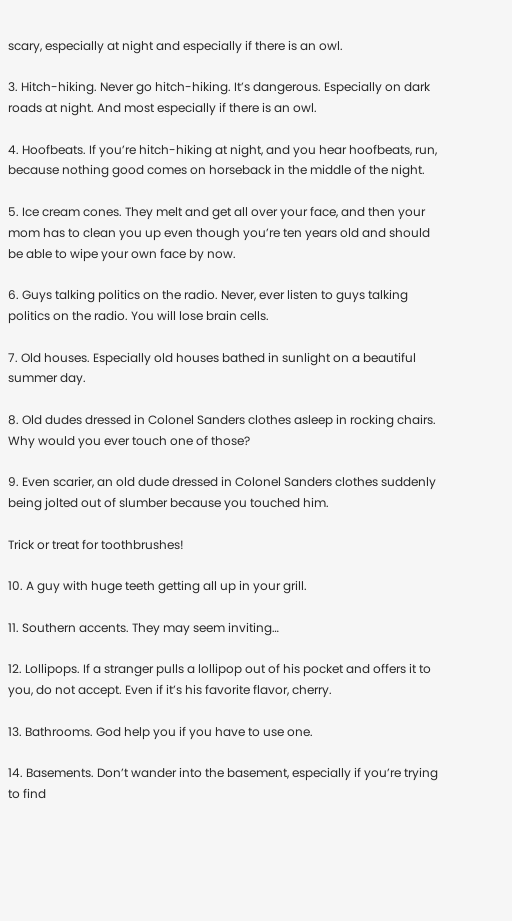scary, especially at night and especially if there is an owl.

3. Hitch-hiking. Never go hitch-hiking. It’s dangerous. Especially on dark roads at night. And most especially if there is an owl.

4. Hoofbeats. If you’re hitch-hiking at night, and you hear hoofbeats, run, because nothing good comes on horseback in the middle of the night.

5. Ice cream cones. They melt and get all over your face, and then your mom has to clean you up even though you’re ten years old and should be able to wipe your own face by now.

6. Guys talking politics on the radio. Never, ever listen to guys talking politics on the radio. You will lose brain cells.

7. Old houses. Especially old houses bathed in sunlight on a beautiful summer day.

8. Old dudes dressed in Colonel Sanders clothes asleep in rocking chairs. Why would you ever touch one of those?

9. Even scarier, an old dude dressed in Colonel Sanders clothes suddenly being jolted out of slumber because you touched him.

Trick or treat for toothbrushes!

10. A guy with huge teeth getting all up in your grill.

11. Southern accents. They may seem inviting…

12. Lollipops. If a stranger pulls a lollipop out of his pocket and offers it to you, do not accept. Even if it’s his favorite flavor, cherry.

13. Bathrooms. God help you if you have to use one.

14. Basements. Don’t wander into the basement, especially if you’re trying to find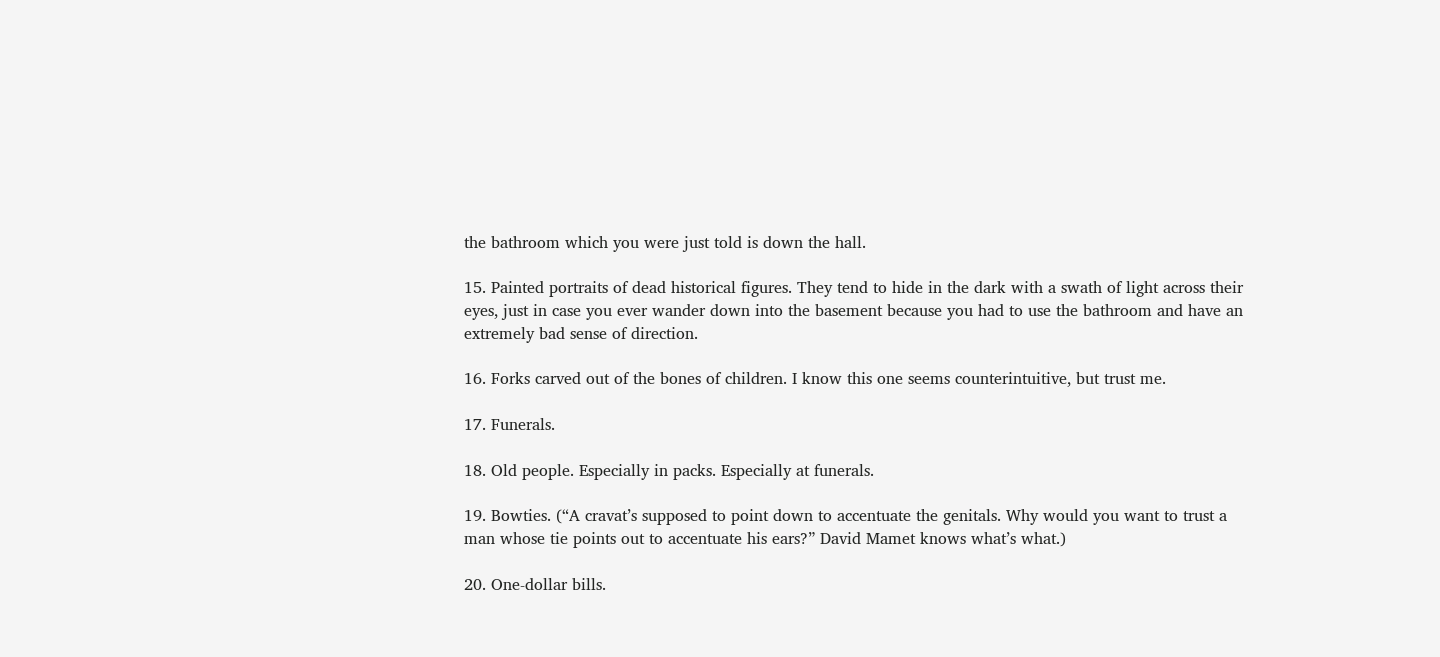the bathroom which you were just told is down the hall.

15. Painted portraits of dead historical figures. They tend to hide in the dark with a swath of light across their eyes, just in case you ever wander down into the basement because you had to use the bathroom and have an extremely bad sense of direction.

16. Forks carved out of the bones of children. I know this one seems counterintuitive, but trust me.

17. Funerals.

18. Old people. Especially in packs. Especially at funerals.

19. Bowties. (“A cravat’s supposed to point down to accentuate the genitals. Why would you want to trust a man whose tie points out to accentuate his ears?” David Mamet knows what’s what.)

20. One-dollar bills.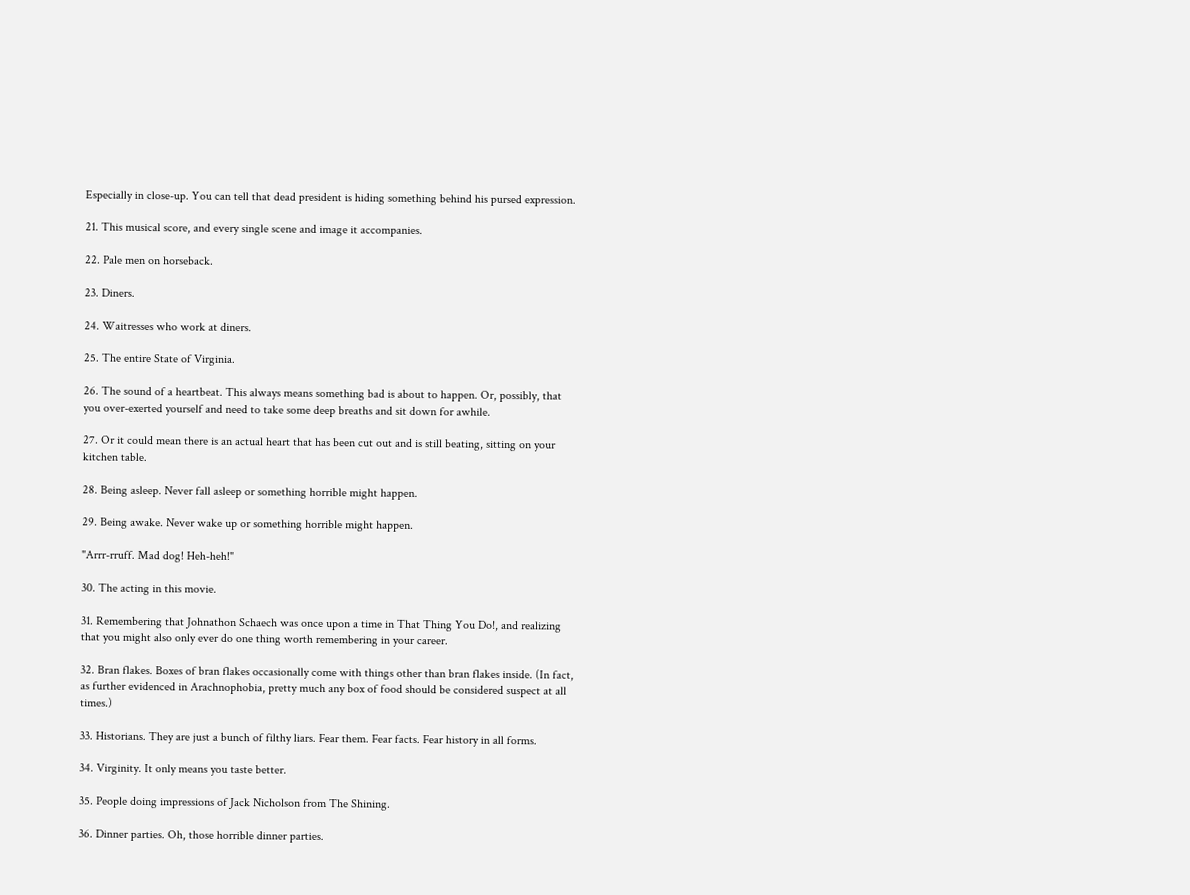Especially in close-up. You can tell that dead president is hiding something behind his pursed expression.

21. This musical score, and every single scene and image it accompanies.

22. Pale men on horseback.

23. Diners.

24. Waitresses who work at diners.

25. The entire State of Virginia.

26. The sound of a heartbeat. This always means something bad is about to happen. Or, possibly, that you over-exerted yourself and need to take some deep breaths and sit down for awhile.

27. Or it could mean there is an actual heart that has been cut out and is still beating, sitting on your kitchen table.

28. Being asleep. Never fall asleep or something horrible might happen.

29. Being awake. Never wake up or something horrible might happen.

"Arrr-rruff. Mad dog! Heh-heh!"

30. The acting in this movie.

31. Remembering that Johnathon Schaech was once upon a time in That Thing You Do!, and realizing that you might also only ever do one thing worth remembering in your career.

32. Bran flakes. Boxes of bran flakes occasionally come with things other than bran flakes inside. (In fact, as further evidenced in Arachnophobia, pretty much any box of food should be considered suspect at all times.)

33. Historians. They are just a bunch of filthy liars. Fear them. Fear facts. Fear history in all forms.

34. Virginity. It only means you taste better.

35. People doing impressions of Jack Nicholson from The Shining.

36. Dinner parties. Oh, those horrible dinner parties.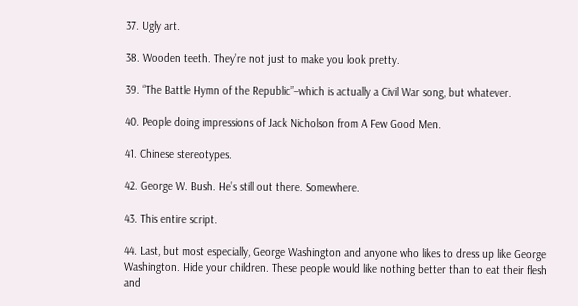37. Ugly art.

38. Wooden teeth. They’re not just to make you look pretty.

39. “The Battle Hymn of the Republic”–which is actually a Civil War song, but whatever.

40. People doing impressions of Jack Nicholson from A Few Good Men.

41. Chinese stereotypes.

42. George W. Bush. He’s still out there. Somewhere.

43. This entire script.

44. Last, but most especially, George Washington and anyone who likes to dress up like George Washington. Hide your children. These people would like nothing better than to eat their flesh and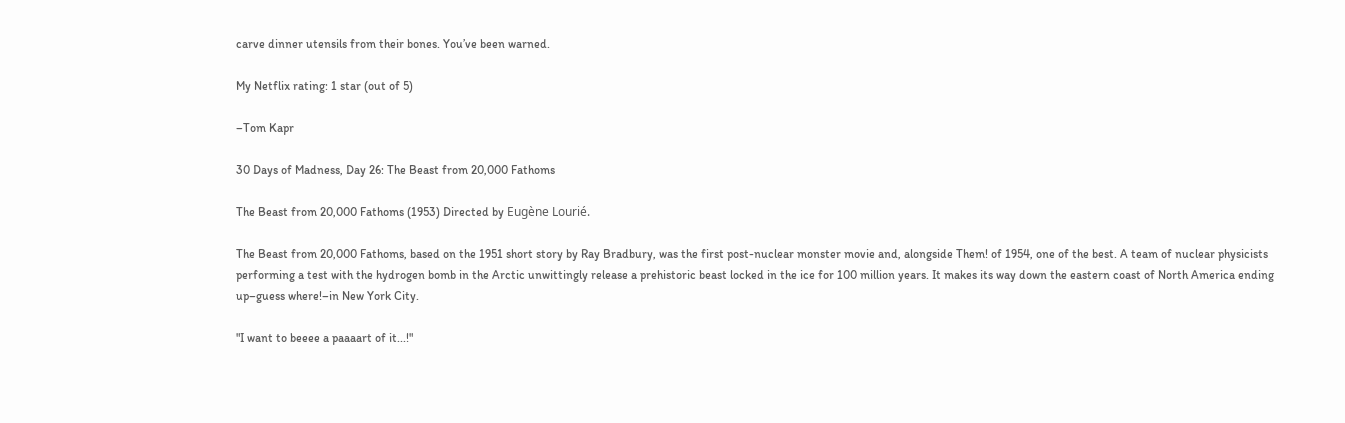carve dinner utensils from their bones. You’ve been warned.

My Netflix rating: 1 star (out of 5)

–Tom Kapr

30 Days of Madness, Day 26: The Beast from 20,000 Fathoms

The Beast from 20,000 Fathoms (1953) Directed by Eugène Lourié.

The Beast from 20,000 Fathoms, based on the 1951 short story by Ray Bradbury, was the first post-nuclear monster movie and, alongside Them! of 1954, one of the best. A team of nuclear physicists performing a test with the hydrogen bomb in the Arctic unwittingly release a prehistoric beast locked in the ice for 100 million years. It makes its way down the eastern coast of North America ending up–guess where!–in New York City.

"I want to beeee a paaaart of it...!"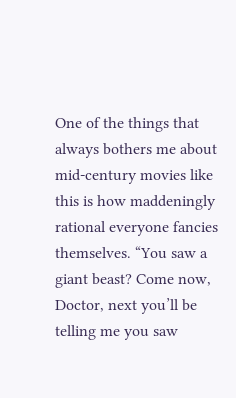One of the things that always bothers me about mid-century movies like this is how maddeningly rational everyone fancies themselves. “You saw a giant beast? Come now, Doctor, next you’ll be telling me you saw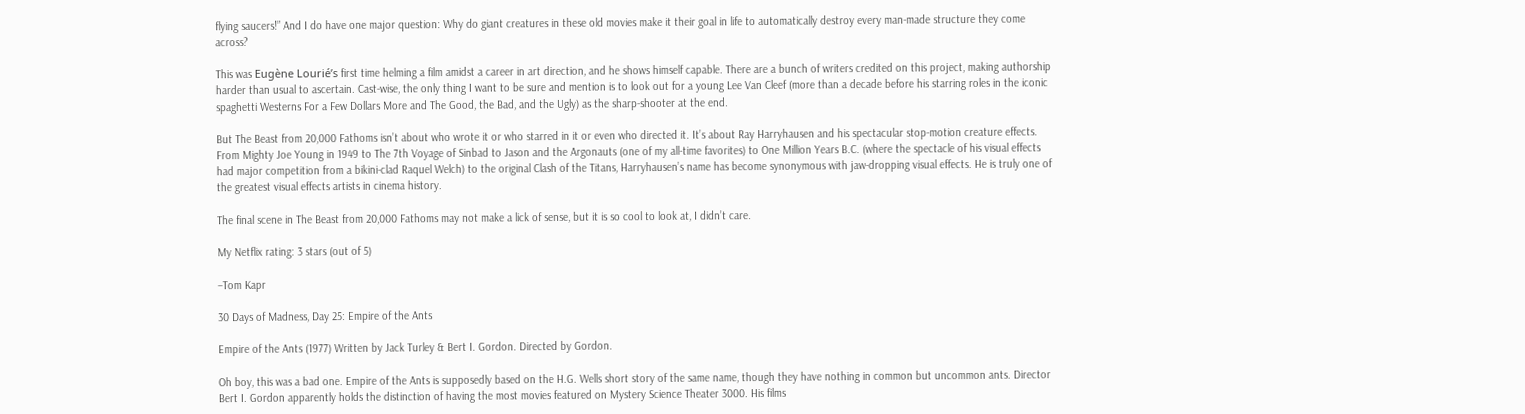flying saucers!” And I do have one major question: Why do giant creatures in these old movies make it their goal in life to automatically destroy every man-made structure they come across?

This was Eugène Lourié’s first time helming a film amidst a career in art direction, and he shows himself capable. There are a bunch of writers credited on this project, making authorship harder than usual to ascertain. Cast-wise, the only thing I want to be sure and mention is to look out for a young Lee Van Cleef (more than a decade before his starring roles in the iconic spaghetti Westerns For a Few Dollars More and The Good, the Bad, and the Ugly) as the sharp-shooter at the end.

But The Beast from 20,000 Fathoms isn’t about who wrote it or who starred in it or even who directed it. It’s about Ray Harryhausen and his spectacular stop-motion creature effects. From Mighty Joe Young in 1949 to The 7th Voyage of Sinbad to Jason and the Argonauts (one of my all-time favorites) to One Million Years B.C. (where the spectacle of his visual effects had major competition from a bikini-clad Raquel Welch) to the original Clash of the Titans, Harryhausen’s name has become synonymous with jaw-dropping visual effects. He is truly one of the greatest visual effects artists in cinema history.

The final scene in The Beast from 20,000 Fathoms may not make a lick of sense, but it is so cool to look at, I didn’t care.

My Netflix rating: 3 stars (out of 5)

–Tom Kapr

30 Days of Madness, Day 25: Empire of the Ants

Empire of the Ants (1977) Written by Jack Turley & Bert I. Gordon. Directed by Gordon.

Oh boy, this was a bad one. Empire of the Ants is supposedly based on the H.G. Wells short story of the same name, though they have nothing in common but uncommon ants. Director Bert I. Gordon apparently holds the distinction of having the most movies featured on Mystery Science Theater 3000. His films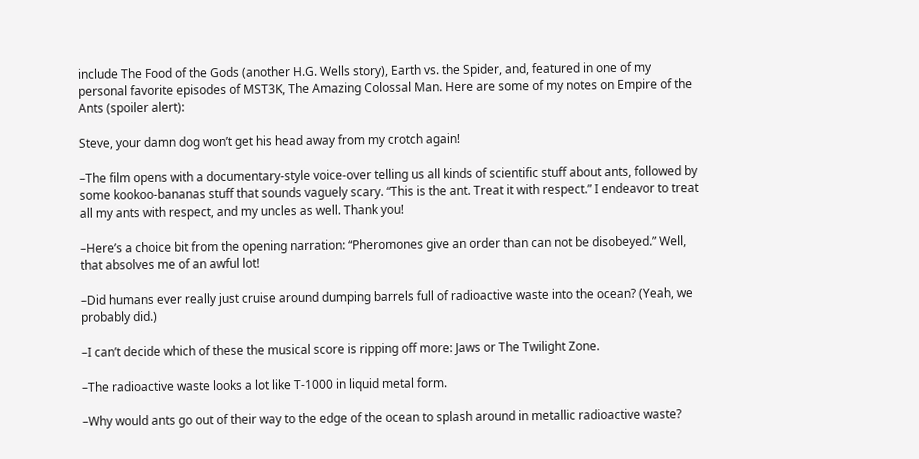include The Food of the Gods (another H.G. Wells story), Earth vs. the Spider, and, featured in one of my personal favorite episodes of MST3K, The Amazing Colossal Man. Here are some of my notes on Empire of the Ants (spoiler alert):

Steve, your damn dog won’t get his head away from my crotch again!

–The film opens with a documentary-style voice-over telling us all kinds of scientific stuff about ants, followed by some kookoo-bananas stuff that sounds vaguely scary. “This is the ant. Treat it with respect.” I endeavor to treat all my ants with respect, and my uncles as well. Thank you!

–Here’s a choice bit from the opening narration: “Pheromones give an order than can not be disobeyed.” Well, that absolves me of an awful lot!

–Did humans ever really just cruise around dumping barrels full of radioactive waste into the ocean? (Yeah, we probably did.)

–I can’t decide which of these the musical score is ripping off more: Jaws or The Twilight Zone.

–The radioactive waste looks a lot like T-1000 in liquid metal form.

–Why would ants go out of their way to the edge of the ocean to splash around in metallic radioactive waste?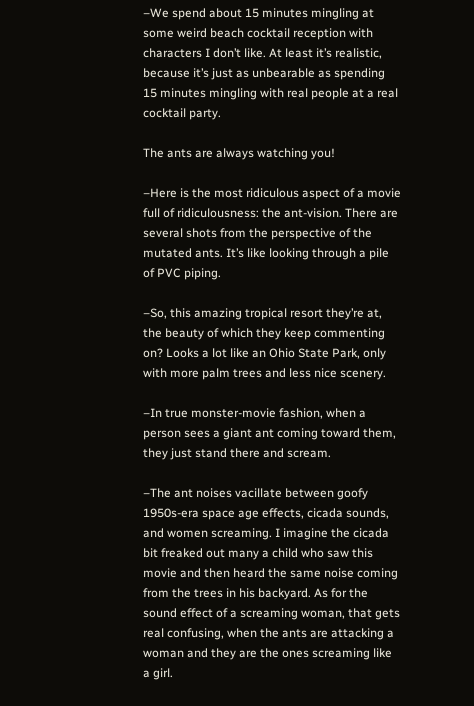–We spend about 15 minutes mingling at some weird beach cocktail reception with characters I don’t like. At least it’s realistic, because it’s just as unbearable as spending 15 minutes mingling with real people at a real cocktail party.

The ants are always watching you!

–Here is the most ridiculous aspect of a movie full of ridiculousness: the ant-vision. There are several shots from the perspective of the mutated ants. It’s like looking through a pile of PVC piping.

–So, this amazing tropical resort they’re at, the beauty of which they keep commenting on? Looks a lot like an Ohio State Park, only with more palm trees and less nice scenery.

–In true monster-movie fashion, when a person sees a giant ant coming toward them, they just stand there and scream.

–The ant noises vacillate between goofy 1950s-era space age effects, cicada sounds, and women screaming. I imagine the cicada bit freaked out many a child who saw this movie and then heard the same noise coming from the trees in his backyard. As for the sound effect of a screaming woman, that gets real confusing, when the ants are attacking a woman and they are the ones screaming like a girl.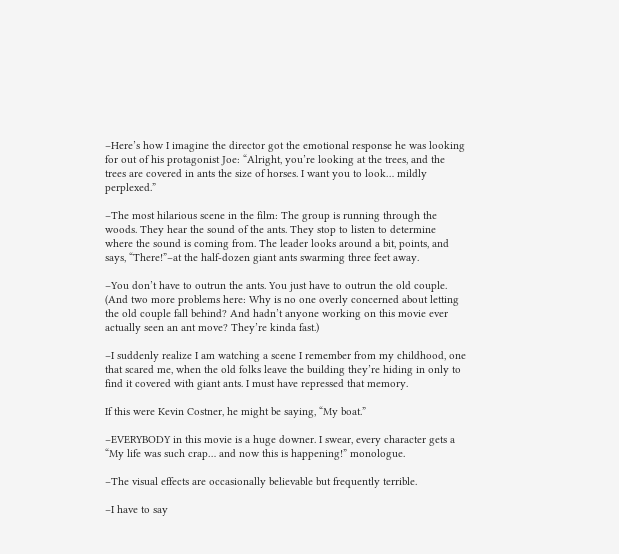–Here’s how I imagine the director got the emotional response he was looking for out of his protagonist Joe: “Alright, you’re looking at the trees, and the trees are covered in ants the size of horses. I want you to look… mildly perplexed.”

–The most hilarious scene in the film: The group is running through the woods. They hear the sound of the ants. They stop to listen to determine where the sound is coming from. The leader looks around a bit, points, and says, “There!”–at the half-dozen giant ants swarming three feet away.

–You don’t have to outrun the ants. You just have to outrun the old couple. (And two more problems here: Why is no one overly concerned about letting the old couple fall behind? And hadn’t anyone working on this movie ever actually seen an ant move? They’re kinda fast.)

–I suddenly realize I am watching a scene I remember from my childhood, one that scared me, when the old folks leave the building they’re hiding in only to find it covered with giant ants. I must have repressed that memory.

If this were Kevin Costner, he might be saying, “My boat.”

–EVERYBODY in this movie is a huge downer. I swear, every character gets a “My life was such crap… and now this is happening!” monologue.

–The visual effects are occasionally believable but frequently terrible.

–I have to say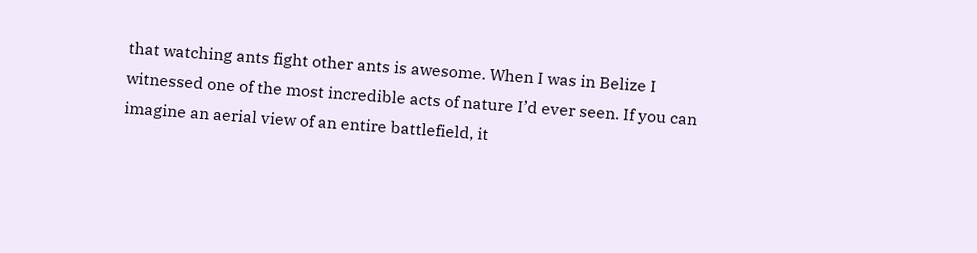that watching ants fight other ants is awesome. When I was in Belize I witnessed one of the most incredible acts of nature I’d ever seen. If you can imagine an aerial view of an entire battlefield, it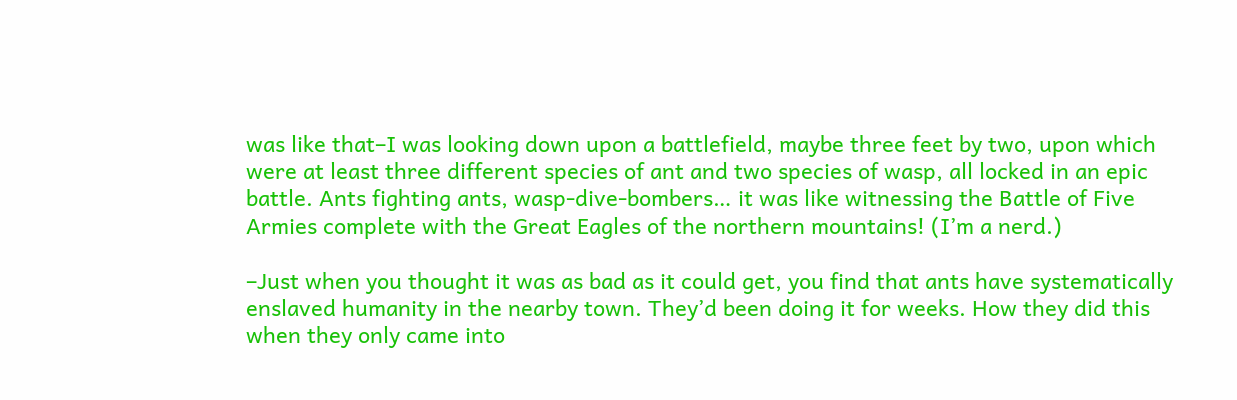was like that–I was looking down upon a battlefield, maybe three feet by two, upon which were at least three different species of ant and two species of wasp, all locked in an epic battle. Ants fighting ants, wasp-dive-bombers… it was like witnessing the Battle of Five Armies complete with the Great Eagles of the northern mountains! (I’m a nerd.)

–Just when you thought it was as bad as it could get, you find that ants have systematically enslaved humanity in the nearby town. They’d been doing it for weeks. How they did this when they only came into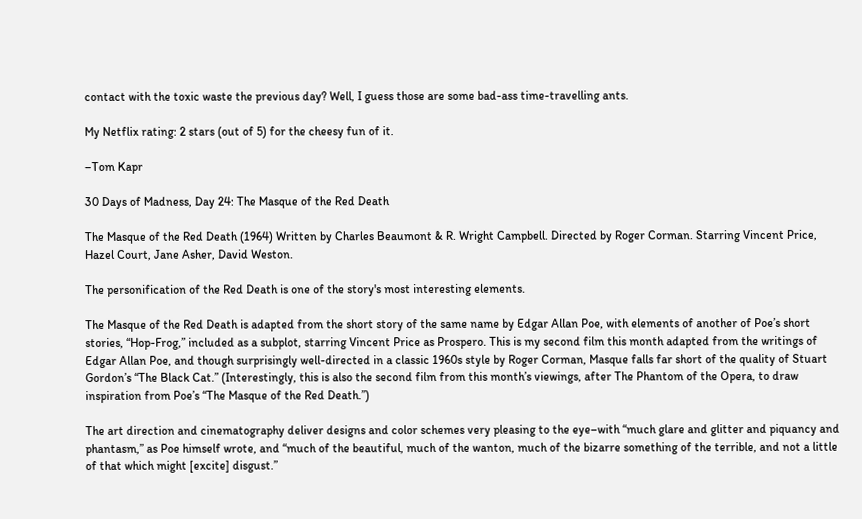contact with the toxic waste the previous day? Well, I guess those are some bad-ass time-travelling ants.

My Netflix rating: 2 stars (out of 5) for the cheesy fun of it.

–Tom Kapr

30 Days of Madness, Day 24: The Masque of the Red Death

The Masque of the Red Death (1964) Written by Charles Beaumont & R. Wright Campbell. Directed by Roger Corman. Starring Vincent Price, Hazel Court, Jane Asher, David Weston.

The personification of the Red Death is one of the story's most interesting elements.

The Masque of the Red Death is adapted from the short story of the same name by Edgar Allan Poe, with elements of another of Poe’s short stories, “Hop-Frog,” included as a subplot, starring Vincent Price as Prospero. This is my second film this month adapted from the writings of Edgar Allan Poe, and though surprisingly well-directed in a classic 1960s style by Roger Corman, Masque falls far short of the quality of Stuart Gordon’s “The Black Cat.” (Interestingly, this is also the second film from this month’s viewings, after The Phantom of the Opera, to draw inspiration from Poe’s “The Masque of the Red Death.”)

The art direction and cinematography deliver designs and color schemes very pleasing to the eye–with “much glare and glitter and piquancy and phantasm,” as Poe himself wrote, and “much of the beautiful, much of the wanton, much of the bizarre something of the terrible, and not a little of that which might [excite] disgust.”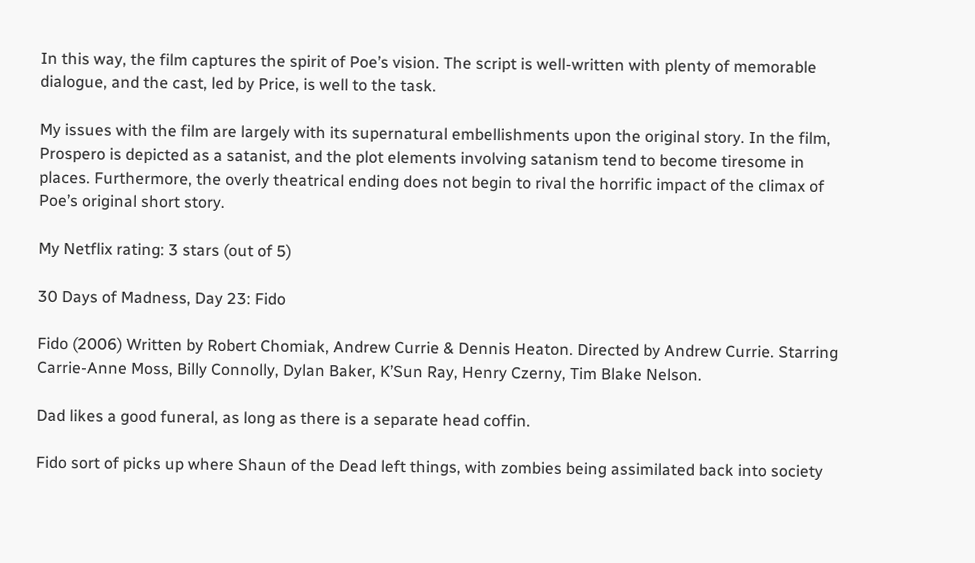In this way, the film captures the spirit of Poe’s vision. The script is well-written with plenty of memorable dialogue, and the cast, led by Price, is well to the task.

My issues with the film are largely with its supernatural embellishments upon the original story. In the film, Prospero is depicted as a satanist, and the plot elements involving satanism tend to become tiresome in places. Furthermore, the overly theatrical ending does not begin to rival the horrific impact of the climax of Poe’s original short story.

My Netflix rating: 3 stars (out of 5)

30 Days of Madness, Day 23: Fido

Fido (2006) Written by Robert Chomiak, Andrew Currie & Dennis Heaton. Directed by Andrew Currie. Starring Carrie-Anne Moss, Billy Connolly, Dylan Baker, K’Sun Ray, Henry Czerny, Tim Blake Nelson.

Dad likes a good funeral, as long as there is a separate head coffin.

Fido sort of picks up where Shaun of the Dead left things, with zombies being assimilated back into society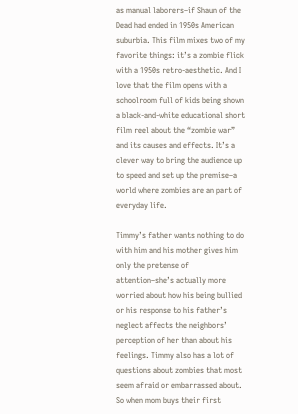as manual laborers–if Shaun of the Dead had ended in 1950s American suburbia. This film mixes two of my favorite things: it’s a zombie flick with a 1950s retro-aesthetic. And I love that the film opens with a schoolroom full of kids being shown a black-and-white educational short film reel about the “zombie war” and its causes and effects. It’s a clever way to bring the audience up to speed and set up the premise–a world where zombies are an part of everyday life.

Timmy’s father wants nothing to do with him and his mother gives him only the pretense of attention–she’s actually more worried about how his being bullied or his response to his father’s neglect affects the neighbors’ perception of her than about his feelings. Timmy also has a lot of questions about zombies that most seem afraid or embarrassed about. So when mom buys their first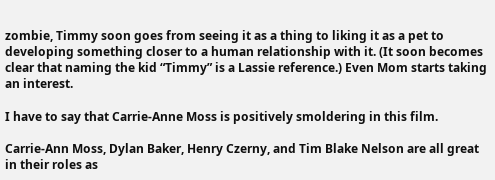zombie, Timmy soon goes from seeing it as a thing to liking it as a pet to developing something closer to a human relationship with it. (It soon becomes clear that naming the kid “Timmy” is a Lassie reference.) Even Mom starts taking an interest.

I have to say that Carrie-Anne Moss is positively smoldering in this film.

Carrie-Ann Moss, Dylan Baker, Henry Czerny, and Tim Blake Nelson are all great in their roles as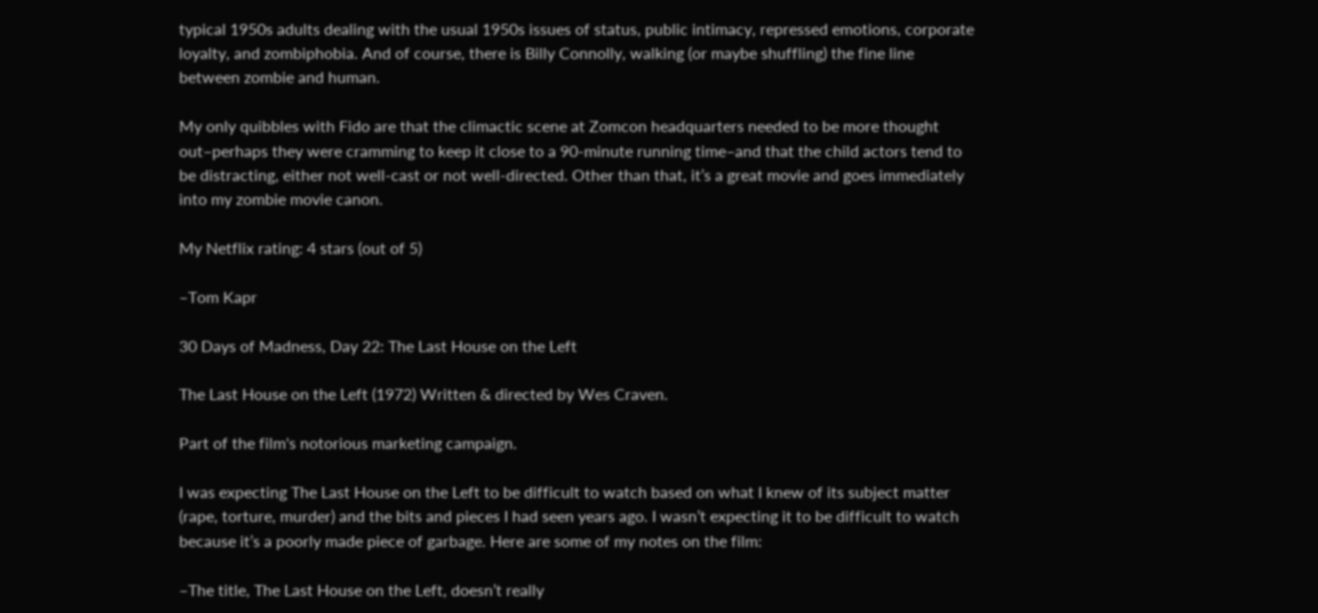typical 1950s adults dealing with the usual 1950s issues of status, public intimacy, repressed emotions, corporate loyalty, and zombiphobia. And of course, there is Billy Connolly, walking (or maybe shuffling) the fine line between zombie and human.

My only quibbles with Fido are that the climactic scene at Zomcon headquarters needed to be more thought out–perhaps they were cramming to keep it close to a 90-minute running time–and that the child actors tend to be distracting, either not well-cast or not well-directed. Other than that, it’s a great movie and goes immediately into my zombie movie canon.

My Netflix rating: 4 stars (out of 5)

–Tom Kapr

30 Days of Madness, Day 22: The Last House on the Left

The Last House on the Left (1972) Written & directed by Wes Craven.

Part of the film's notorious marketing campaign.

I was expecting The Last House on the Left to be difficult to watch based on what I knew of its subject matter (rape, torture, murder) and the bits and pieces I had seen years ago. I wasn’t expecting it to be difficult to watch because it’s a poorly made piece of garbage. Here are some of my notes on the film:

–The title, The Last House on the Left, doesn’t really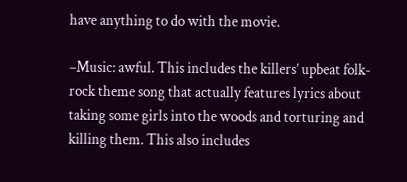have anything to do with the movie.

–Music: awful. This includes the killers’ upbeat folk-rock theme song that actually features lyrics about taking some girls into the woods and torturing and killing them. This also includes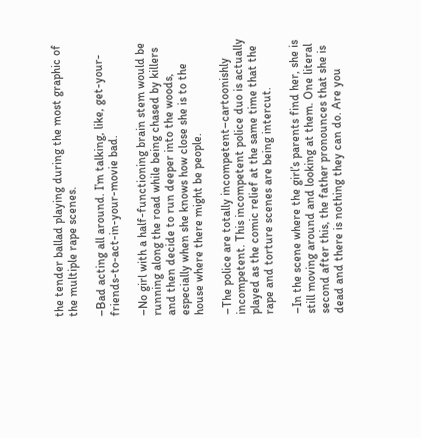the tender ballad playing during the most graphic of the multiple rape scenes.

–Bad acting all around. I’m talking, like, get-your-friends-to-act-in-your-movie bad.

–No girl with a half-functioning brain stem would be running along the road while being chased by killers and then decide to run deeper into the woods, especially when she knows how close she is to the house where there might be people.

–The police are totally incompetent–cartoonishly incompetent. This incompetent police duo is actually played as the comic relief at the same time that the rape and torture scenes are being intercut.

–In the scene where the girl’s parents find her, she is still moving around and looking at them. One literal second after this, the father pronounces that she is dead and there is nothing they can do. Are you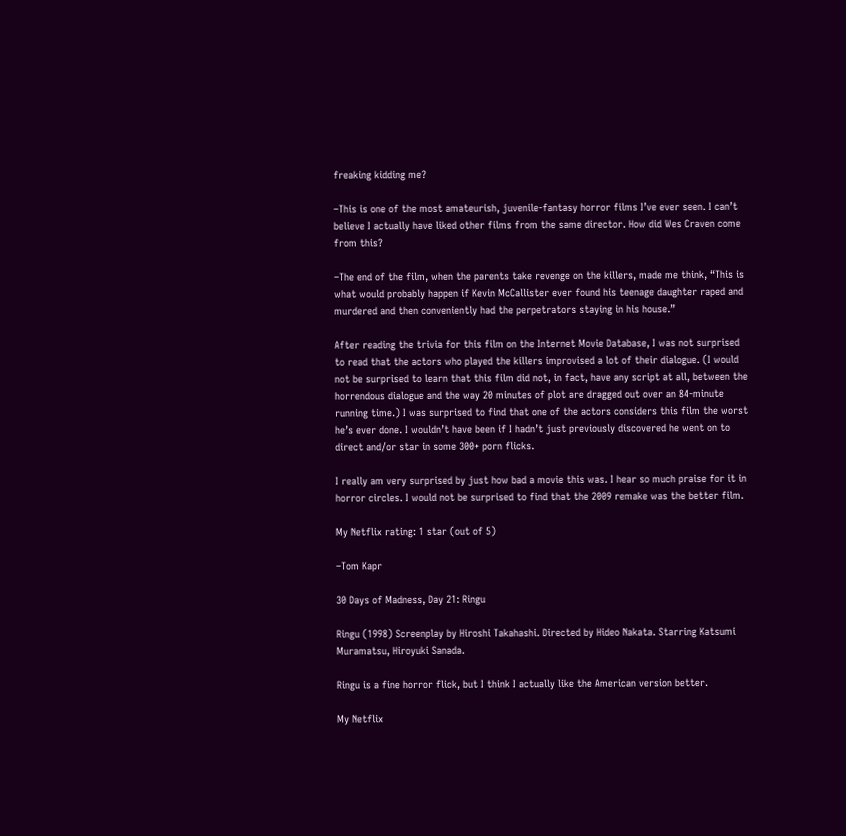freaking kidding me?

–This is one of the most amateurish, juvenile-fantasy horror films I’ve ever seen. I can’t believe I actually have liked other films from the same director. How did Wes Craven come from this?

–The end of the film, when the parents take revenge on the killers, made me think, “This is what would probably happen if Kevin McCallister ever found his teenage daughter raped and murdered and then conveniently had the perpetrators staying in his house.”

After reading the trivia for this film on the Internet Movie Database, I was not surprised to read that the actors who played the killers improvised a lot of their dialogue. (I would not be surprised to learn that this film did not, in fact, have any script at all, between the horrendous dialogue and the way 20 minutes of plot are dragged out over an 84-minute running time.) I was surprised to find that one of the actors considers this film the worst he’s ever done. I wouldn’t have been if I hadn’t just previously discovered he went on to direct and/or star in some 300+ porn flicks.

I really am very surprised by just how bad a movie this was. I hear so much praise for it in horror circles. I would not be surprised to find that the 2009 remake was the better film.

My Netflix rating: 1 star (out of 5)

–Tom Kapr

30 Days of Madness, Day 21: Ringu

Ringu (1998) Screenplay by Hiroshi Takahashi. Directed by Hideo Nakata. Starring Katsumi Muramatsu, Hiroyuki Sanada.

Ringu is a fine horror flick, but I think I actually like the American version better.

My Netflix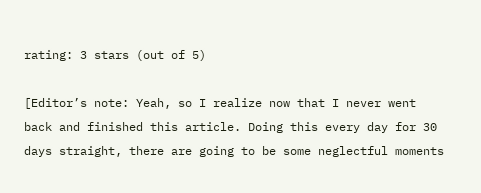rating: 3 stars (out of 5)

[Editor’s note: Yeah, so I realize now that I never went back and finished this article. Doing this every day for 30 days straight, there are going to be some neglectful moments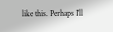like this. Perhaps I’ll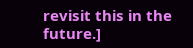revisit this in the future.]